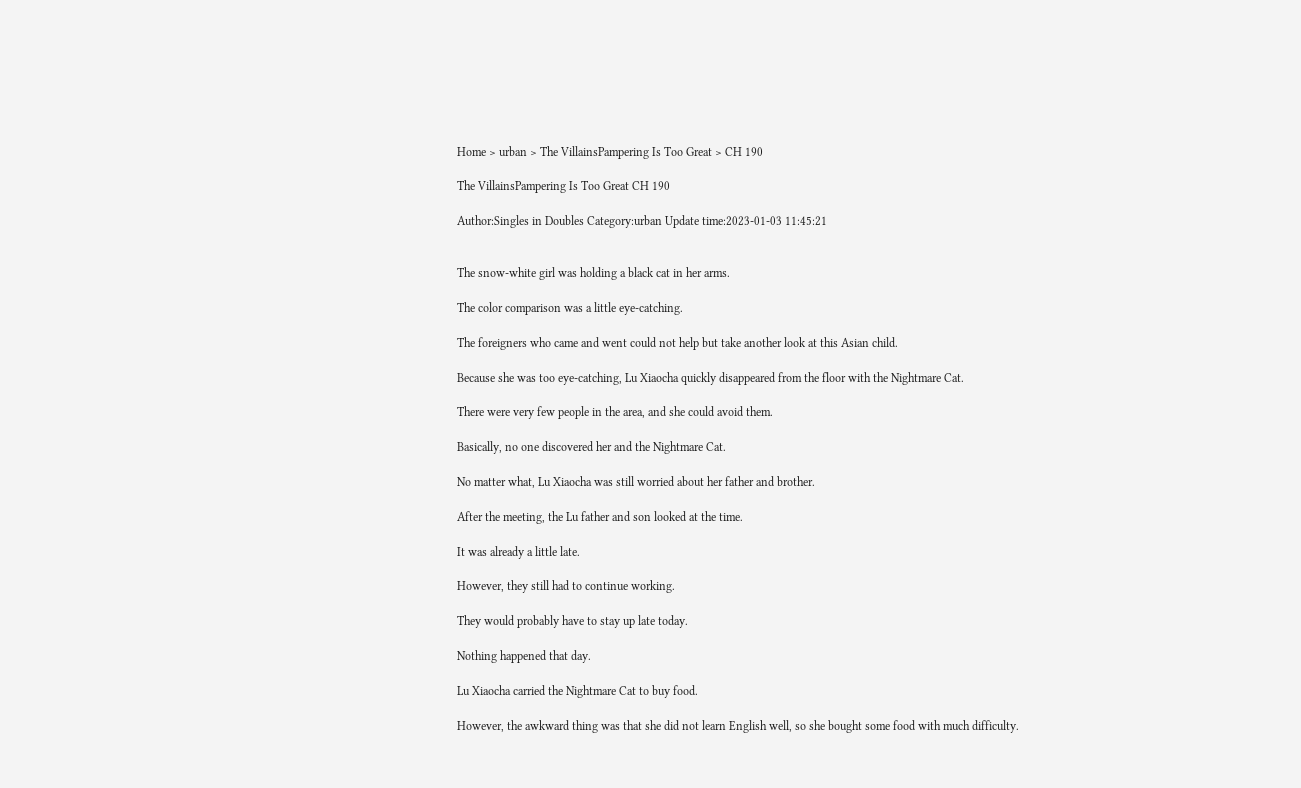Home > urban > The VillainsPampering Is Too Great > CH 190

The VillainsPampering Is Too Great CH 190

Author:Singles in Doubles Category:urban Update time:2023-01-03 11:45:21


The snow-white girl was holding a black cat in her arms.

The color comparison was a little eye-catching.

The foreigners who came and went could not help but take another look at this Asian child.

Because she was too eye-catching, Lu Xiaocha quickly disappeared from the floor with the Nightmare Cat.

There were very few people in the area, and she could avoid them.

Basically, no one discovered her and the Nightmare Cat.

No matter what, Lu Xiaocha was still worried about her father and brother.

After the meeting, the Lu father and son looked at the time.

It was already a little late.

However, they still had to continue working.

They would probably have to stay up late today.

Nothing happened that day.

Lu Xiaocha carried the Nightmare Cat to buy food.

However, the awkward thing was that she did not learn English well, so she bought some food with much difficulty.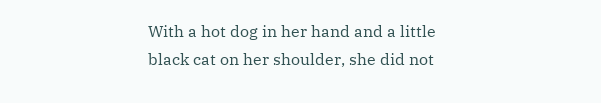With a hot dog in her hand and a little black cat on her shoulder, she did not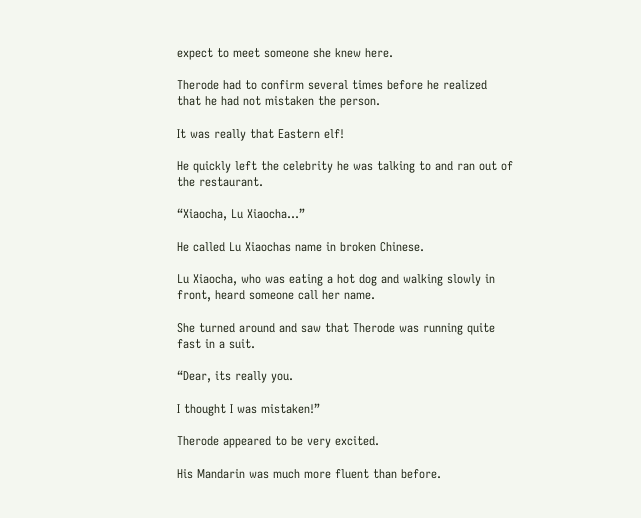expect to meet someone she knew here.

Therode had to confirm several times before he realized that he had not mistaken the person.

It was really that Eastern elf!

He quickly left the celebrity he was talking to and ran out of the restaurant.

“Xiaocha, Lu Xiaocha…”

He called Lu Xiaochas name in broken Chinese.

Lu Xiaocha, who was eating a hot dog and walking slowly in front, heard someone call her name.

She turned around and saw that Therode was running quite fast in a suit.

“Dear, its really you.

I thought I was mistaken!”

Therode appeared to be very excited.

His Mandarin was much more fluent than before.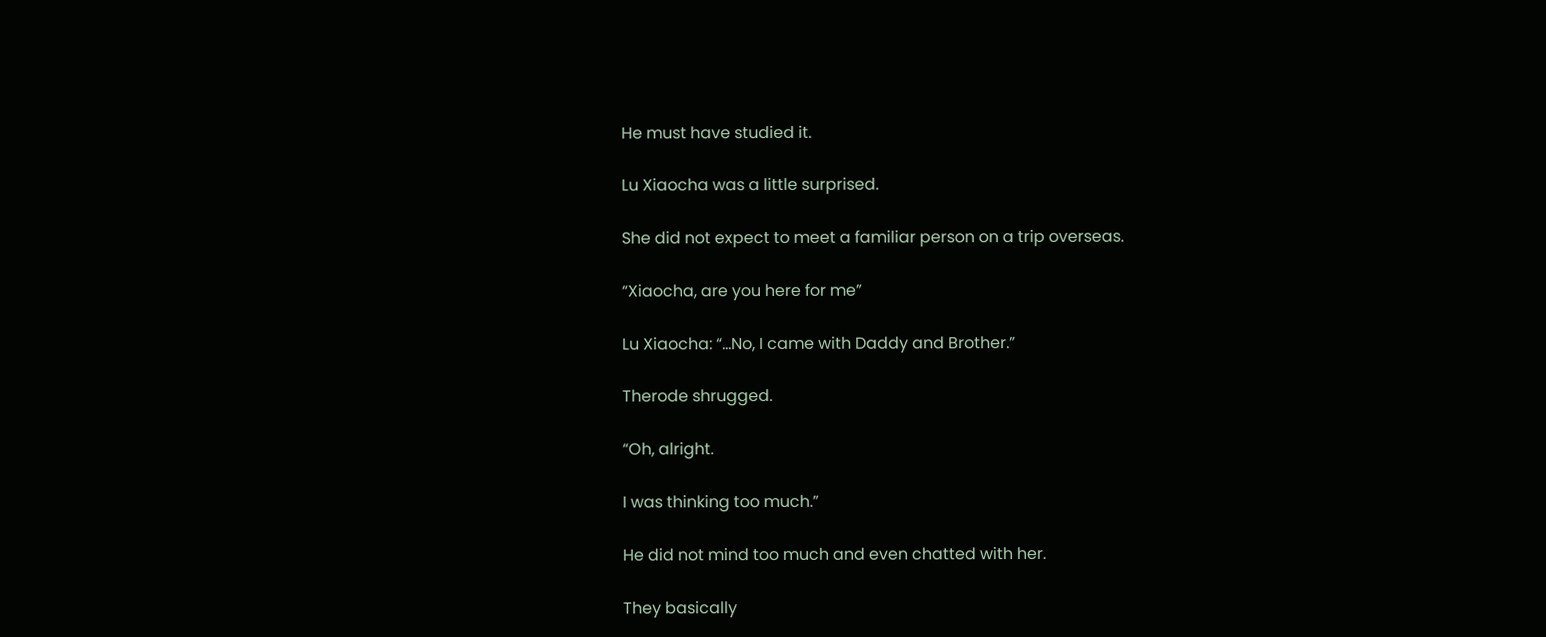He must have studied it.

Lu Xiaocha was a little surprised.

She did not expect to meet a familiar person on a trip overseas.

“Xiaocha, are you here for me”

Lu Xiaocha: “…No, I came with Daddy and Brother.”

Therode shrugged.

“Oh, alright.

I was thinking too much.”

He did not mind too much and even chatted with her.

They basically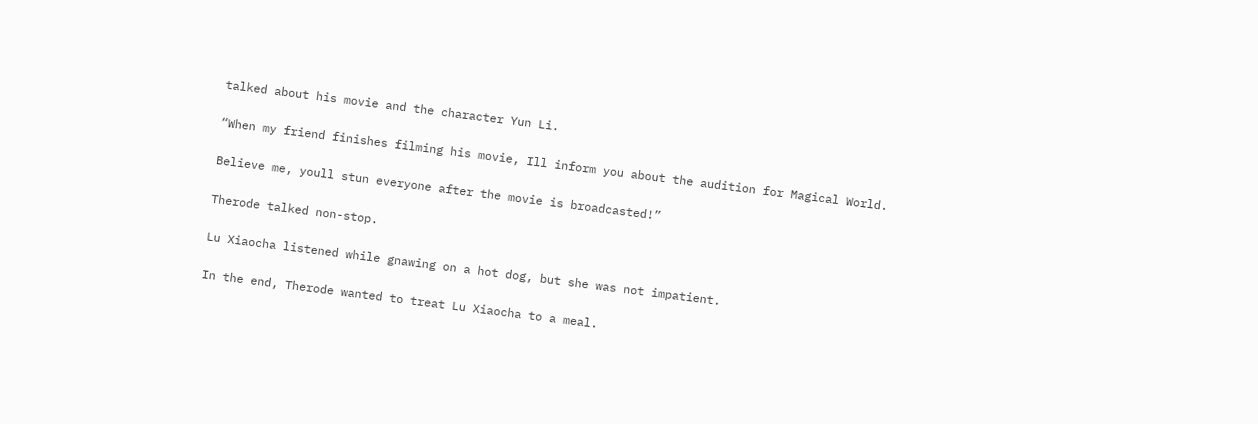talked about his movie and the character Yun Li.

“When my friend finishes filming his movie, Ill inform you about the audition for Magical World.

Believe me, youll stun everyone after the movie is broadcasted!”

Therode talked non-stop.

Lu Xiaocha listened while gnawing on a hot dog, but she was not impatient.

In the end, Therode wanted to treat Lu Xiaocha to a meal.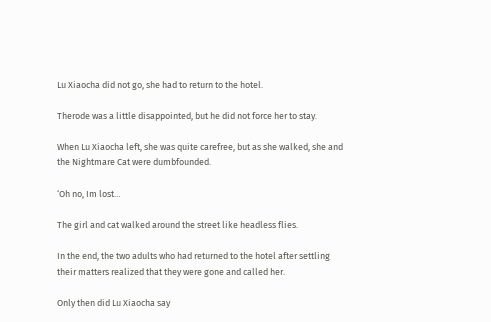Lu Xiaocha did not go, she had to return to the hotel.

Therode was a little disappointed, but he did not force her to stay.

When Lu Xiaocha left, she was quite carefree, but as she walked, she and the Nightmare Cat were dumbfounded.

‘Oh no, Im lost…

The girl and cat walked around the street like headless flies.

In the end, the two adults who had returned to the hotel after settling their matters realized that they were gone and called her.

Only then did Lu Xiaocha say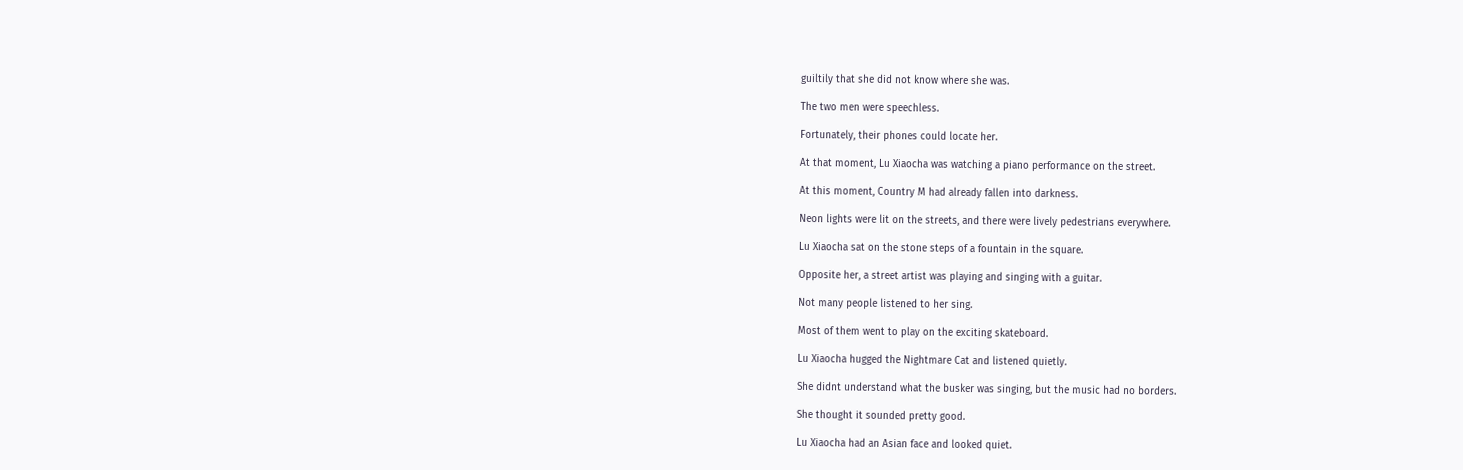guiltily that she did not know where she was.

The two men were speechless.

Fortunately, their phones could locate her.

At that moment, Lu Xiaocha was watching a piano performance on the street.

At this moment, Country M had already fallen into darkness.

Neon lights were lit on the streets, and there were lively pedestrians everywhere.

Lu Xiaocha sat on the stone steps of a fountain in the square.

Opposite her, a street artist was playing and singing with a guitar.

Not many people listened to her sing.

Most of them went to play on the exciting skateboard.

Lu Xiaocha hugged the Nightmare Cat and listened quietly.

She didnt understand what the busker was singing, but the music had no borders.

She thought it sounded pretty good.

Lu Xiaocha had an Asian face and looked quiet.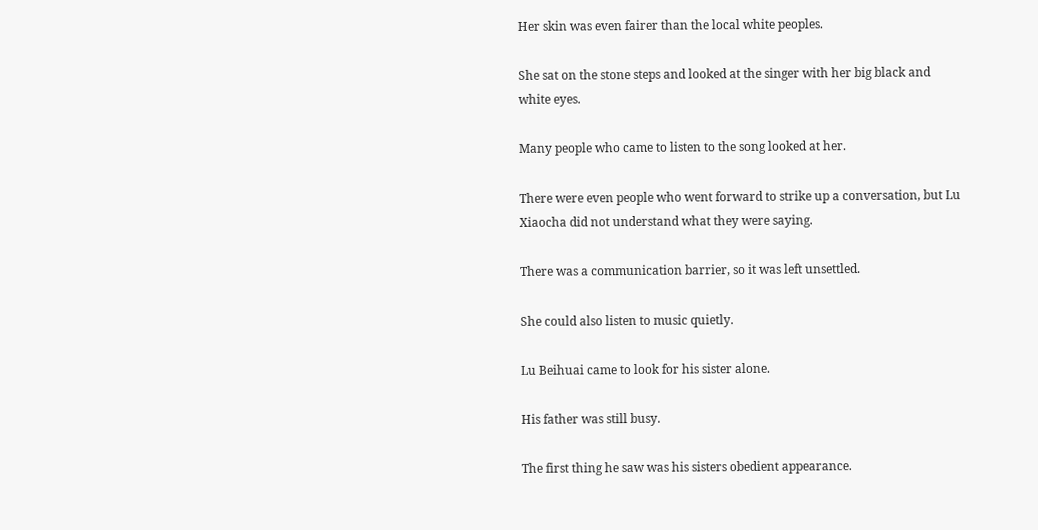Her skin was even fairer than the local white peoples.

She sat on the stone steps and looked at the singer with her big black and white eyes.

Many people who came to listen to the song looked at her.

There were even people who went forward to strike up a conversation, but Lu Xiaocha did not understand what they were saying.

There was a communication barrier, so it was left unsettled.

She could also listen to music quietly.

Lu Beihuai came to look for his sister alone.

His father was still busy.

The first thing he saw was his sisters obedient appearance.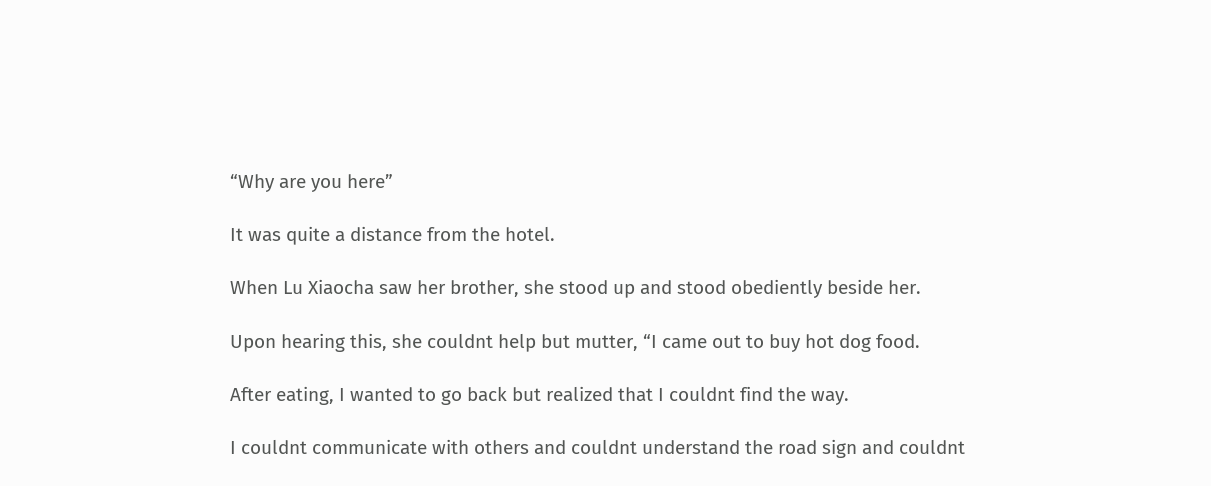“Why are you here”

It was quite a distance from the hotel.

When Lu Xiaocha saw her brother, she stood up and stood obediently beside her.

Upon hearing this, she couldnt help but mutter, “I came out to buy hot dog food.

After eating, I wanted to go back but realized that I couldnt find the way.

I couldnt communicate with others and couldnt understand the road sign and couldnt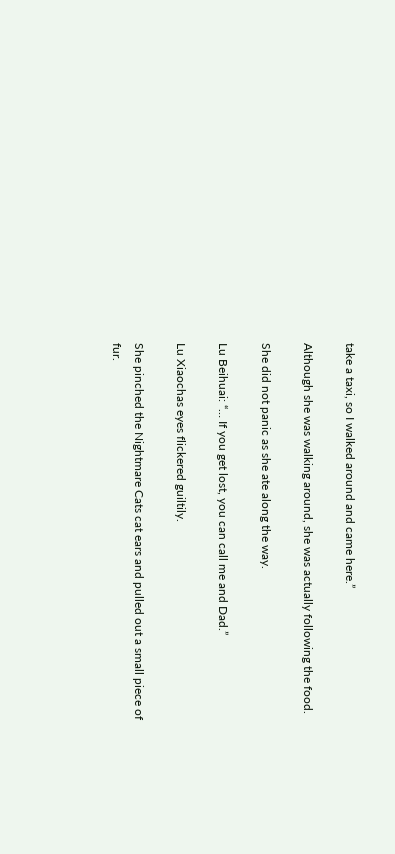take a taxi, so I walked around and came here.”

Although she was walking around, she was actually following the food.

She did not panic as she ate along the way.

Lu Beihuai: “… If you get lost, you can call me and Dad.”

Lu Xiaochas eyes flickered guiltily.

She pinched the Nightmare Cats cat ears and pulled out a small piece of fur.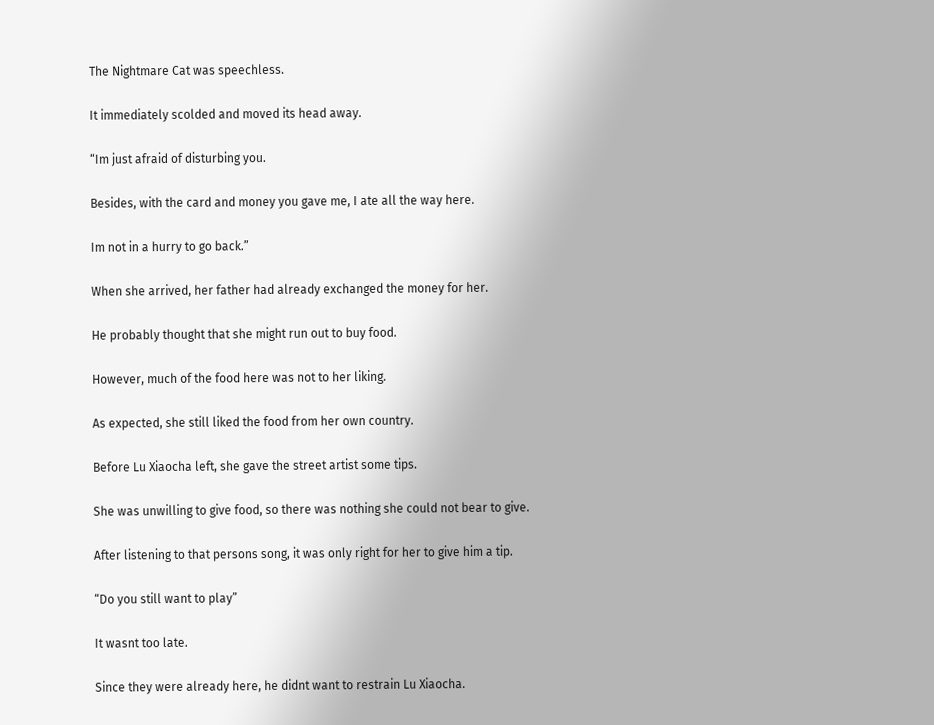The Nightmare Cat was speechless.

It immediately scolded and moved its head away.

“Im just afraid of disturbing you.

Besides, with the card and money you gave me, I ate all the way here.

Im not in a hurry to go back.”

When she arrived, her father had already exchanged the money for her.

He probably thought that she might run out to buy food.

However, much of the food here was not to her liking.

As expected, she still liked the food from her own country.

Before Lu Xiaocha left, she gave the street artist some tips.

She was unwilling to give food, so there was nothing she could not bear to give.

After listening to that persons song, it was only right for her to give him a tip.

“Do you still want to play”

It wasnt too late.

Since they were already here, he didnt want to restrain Lu Xiaocha.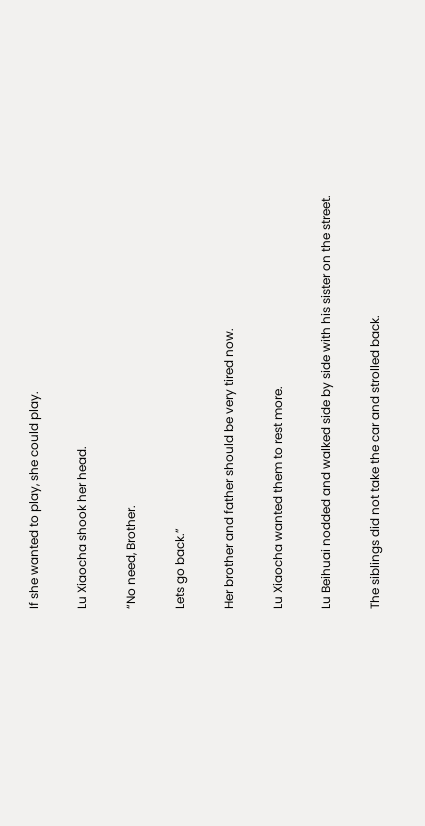If she wanted to play, she could play.

Lu Xiaocha shook her head.

“No need, Brother.

Lets go back.”

Her brother and father should be very tired now.

Lu Xiaocha wanted them to rest more.

Lu Beihuai nodded and walked side by side with his sister on the street.

The siblings did not take the car and strolled back.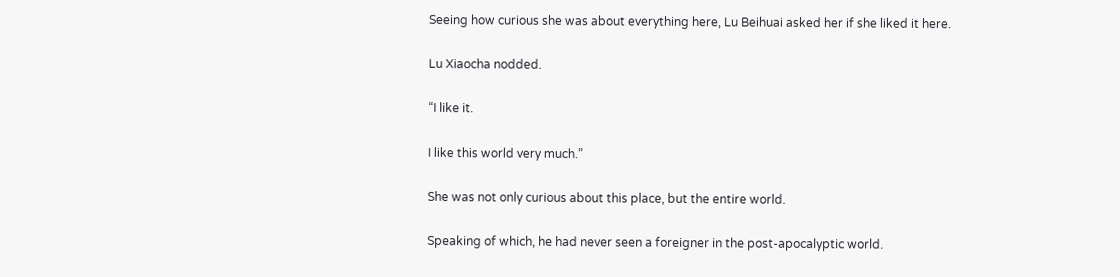Seeing how curious she was about everything here, Lu Beihuai asked her if she liked it here.

Lu Xiaocha nodded.

“I like it.

I like this world very much.”

She was not only curious about this place, but the entire world.

Speaking of which, he had never seen a foreigner in the post-apocalyptic world.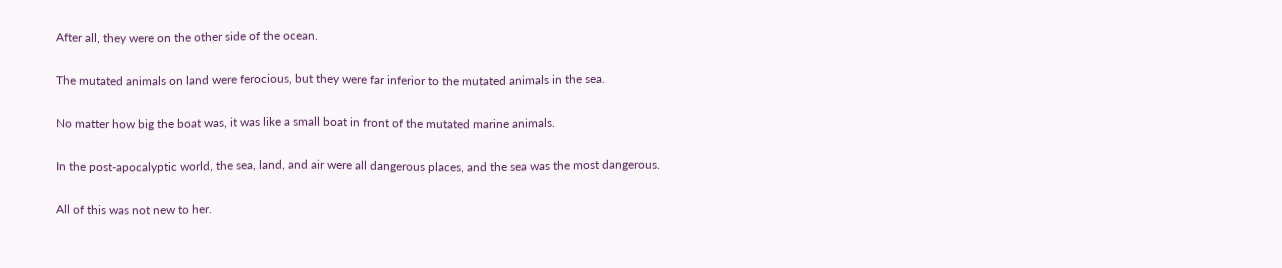After all, they were on the other side of the ocean.

The mutated animals on land were ferocious, but they were far inferior to the mutated animals in the sea.

No matter how big the boat was, it was like a small boat in front of the mutated marine animals.

In the post-apocalyptic world, the sea, land, and air were all dangerous places, and the sea was the most dangerous.

All of this was not new to her.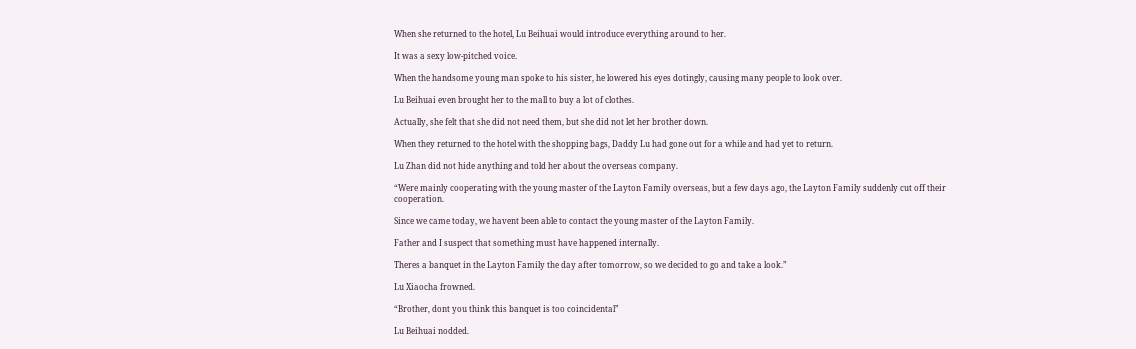When she returned to the hotel, Lu Beihuai would introduce everything around to her.

It was a sexy low-pitched voice.

When the handsome young man spoke to his sister, he lowered his eyes dotingly, causing many people to look over.

Lu Beihuai even brought her to the mall to buy a lot of clothes.

Actually, she felt that she did not need them, but she did not let her brother down.

When they returned to the hotel with the shopping bags, Daddy Lu had gone out for a while and had yet to return.

Lu Zhan did not hide anything and told her about the overseas company.

“Were mainly cooperating with the young master of the Layton Family overseas, but a few days ago, the Layton Family suddenly cut off their cooperation.

Since we came today, we havent been able to contact the young master of the Layton Family.

Father and I suspect that something must have happened internally.

Theres a banquet in the Layton Family the day after tomorrow, so we decided to go and take a look.”

Lu Xiaocha frowned.

“Brother, dont you think this banquet is too coincidental”

Lu Beihuai nodded.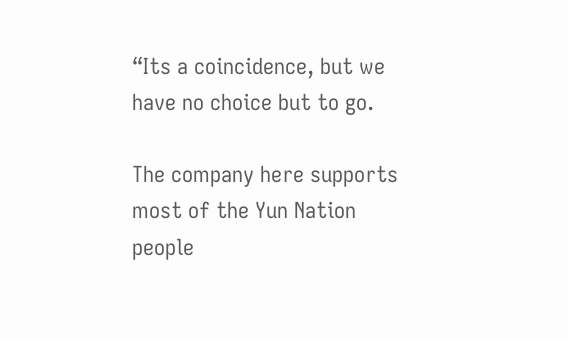“Its a coincidence, but we have no choice but to go.

The company here supports most of the Yun Nation people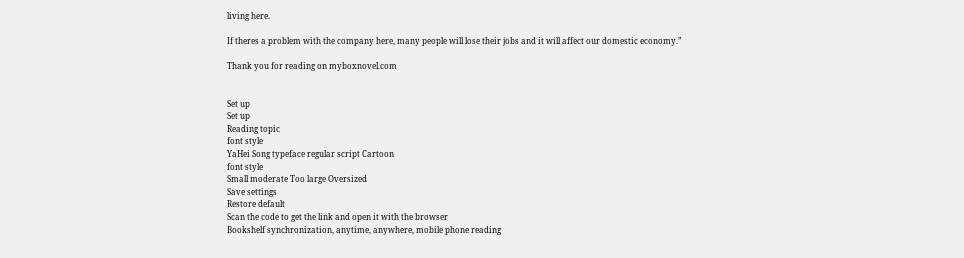living here.

If theres a problem with the company here, many people will lose their jobs and it will affect our domestic economy.”

Thank you for reading on myboxnovel.com


Set up
Set up
Reading topic
font style
YaHei Song typeface regular script Cartoon
font style
Small moderate Too large Oversized
Save settings
Restore default
Scan the code to get the link and open it with the browser
Bookshelf synchronization, anytime, anywhere, mobile phone reading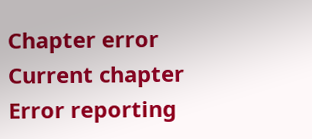Chapter error
Current chapter
Error reporting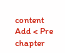content
Add < Pre chapter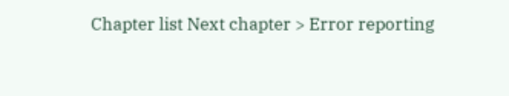Chapter list Next chapter > Error reporting